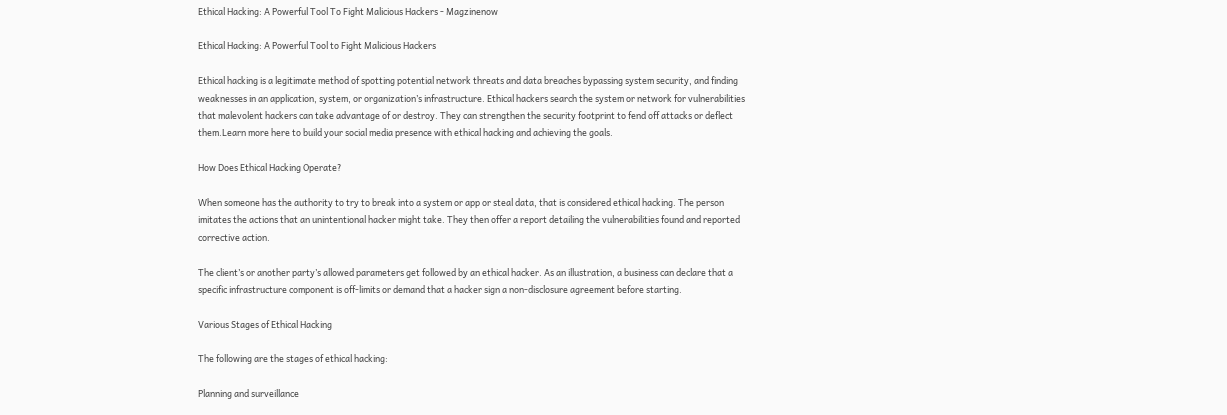Ethical Hacking: A Powerful Tool To Fight Malicious Hackers - Magzinenow

Ethical Hacking: A Powerful Tool to Fight Malicious Hackers

Ethical hacking is a legitimate method of spotting potential network threats and data breaches bypassing system security, and finding weaknesses in an application, system, or organization’s infrastructure. Ethical hackers search the system or network for vulnerabilities that malevolent hackers can take advantage of or destroy. They can strengthen the security footprint to fend off attacks or deflect them.Learn more here to build your social media presence with ethical hacking and achieving the goals.

How Does Ethical Hacking Operate?

When someone has the authority to try to break into a system or app or steal data, that is considered ethical hacking. The person imitates the actions that an unintentional hacker might take. They then offer a report detailing the vulnerabilities found and reported corrective action.

The client’s or another party’s allowed parameters get followed by an ethical hacker. As an illustration, a business can declare that a specific infrastructure component is off-limits or demand that a hacker sign a non-disclosure agreement before starting.

Various Stages of Ethical Hacking

The following are the stages of ethical hacking:

Planning and surveillance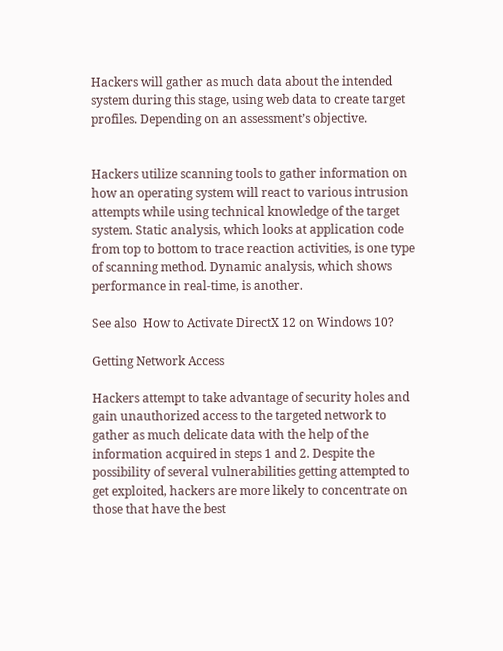Hackers will gather as much data about the intended system during this stage, using web data to create target profiles. Depending on an assessment’s objective.


Hackers utilize scanning tools to gather information on how an operating system will react to various intrusion attempts while using technical knowledge of the target system. Static analysis, which looks at application code from top to bottom to trace reaction activities, is one type of scanning method. Dynamic analysis, which shows performance in real-time, is another.

See also  How to Activate DirectX 12 on Windows 10?

Getting Network Access

Hackers attempt to take advantage of security holes and gain unauthorized access to the targeted network to gather as much delicate data with the help of the information acquired in steps 1 and 2. Despite the possibility of several vulnerabilities getting attempted to get exploited, hackers are more likely to concentrate on those that have the best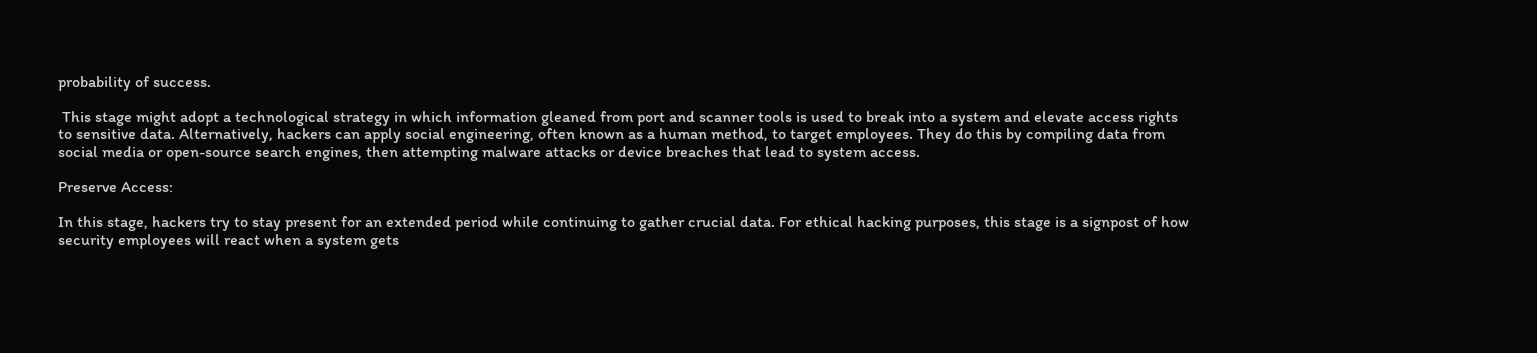probability of success.

 This stage might adopt a technological strategy in which information gleaned from port and scanner tools is used to break into a system and elevate access rights to sensitive data. Alternatively, hackers can apply social engineering, often known as a human method, to target employees. They do this by compiling data from social media or open-source search engines, then attempting malware attacks or device breaches that lead to system access.

Preserve Access:

In this stage, hackers try to stay present for an extended period while continuing to gather crucial data. For ethical hacking purposes, this stage is a signpost of how security employees will react when a system gets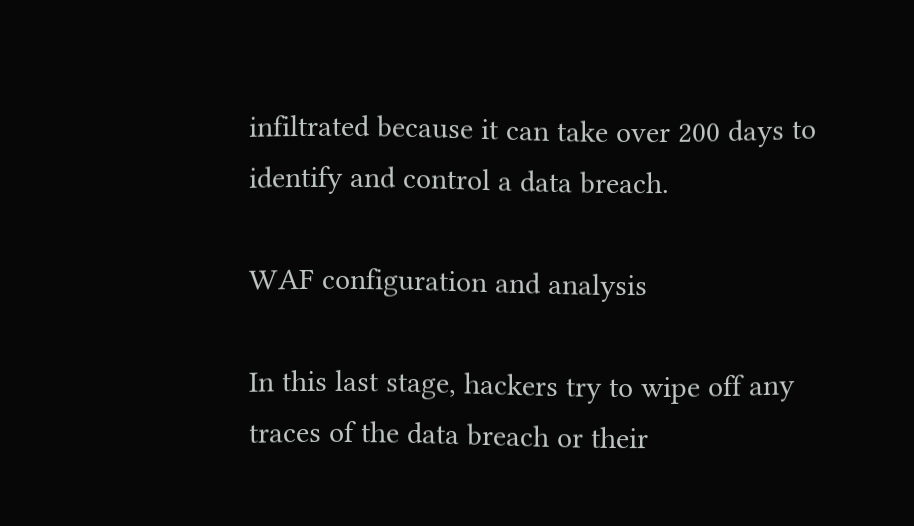infiltrated because it can take over 200 days to identify and control a data breach.

WAF configuration and analysis

In this last stage, hackers try to wipe off any traces of the data breach or their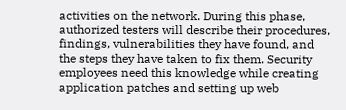activities on the network. During this phase, authorized testers will describe their procedures, findings, vulnerabilities they have found, and the steps they have taken to fix them. Security employees need this knowledge while creating application patches and setting up web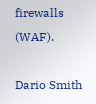firewalls (WAF).

Dario Smith